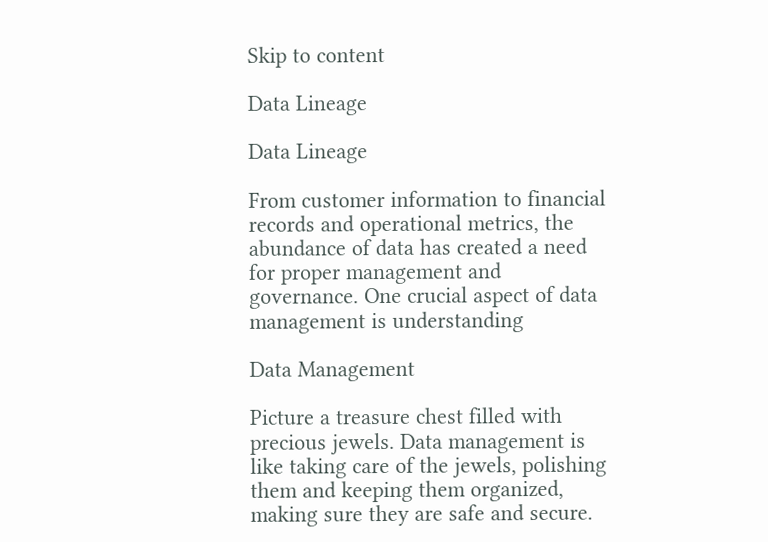Skip to content

Data Lineage

Data Lineage

From customer information to financial records and operational metrics, the abundance of data has created a need for proper management and governance. One crucial aspect of data management is understanding

Data Management

Picture a treasure chest filled with precious jewels. Data management is like taking care of the jewels, polishing them and keeping them organized, making sure they are safe and secure.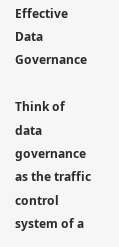Effective Data Governance

Think of data governance as the traffic control system of a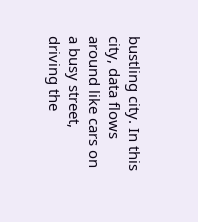bustling city. In this city, data flows around like cars on a busy street, driving the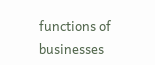functions of businesses